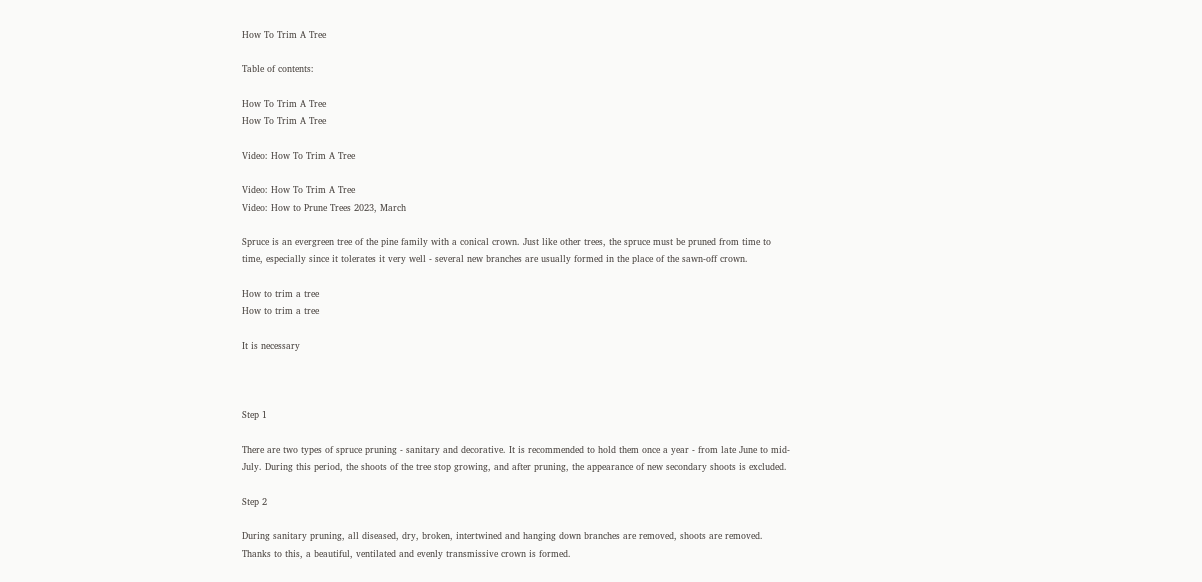How To Trim A Tree

Table of contents:

How To Trim A Tree
How To Trim A Tree

Video: How To Trim A Tree

Video: How To Trim A Tree
Video: How to Prune Trees 2023, March

Spruce is an evergreen tree of the pine family with a conical crown. Just like other trees, the spruce must be pruned from time to time, especially since it tolerates it very well - several new branches are usually formed in the place of the sawn-off crown.

How to trim a tree
How to trim a tree

It is necessary



Step 1

There are two types of spruce pruning - sanitary and decorative. It is recommended to hold them once a year - from late June to mid-July. During this period, the shoots of the tree stop growing, and after pruning, the appearance of new secondary shoots is excluded.

Step 2

During sanitary pruning, all diseased, dry, broken, intertwined and hanging down branches are removed, shoots are removed. Thanks to this, a beautiful, ventilated and evenly transmissive crown is formed.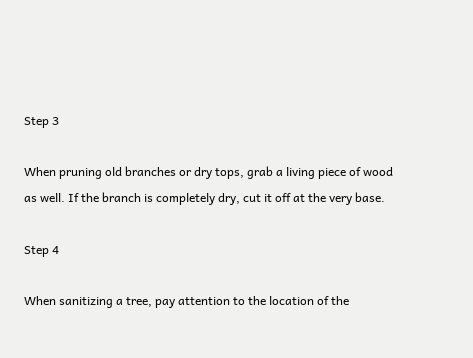Step 3

When pruning old branches or dry tops, grab a living piece of wood as well. If the branch is completely dry, cut it off at the very base.

Step 4

When sanitizing a tree, pay attention to the location of the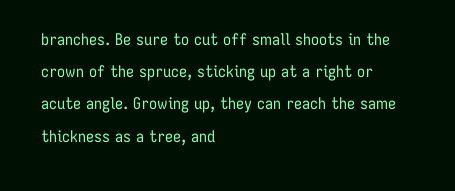branches. Be sure to cut off small shoots in the crown of the spruce, sticking up at a right or acute angle. Growing up, they can reach the same thickness as a tree, and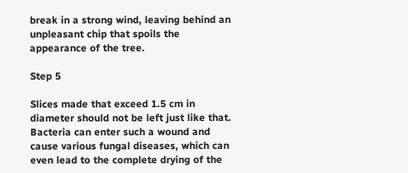break in a strong wind, leaving behind an unpleasant chip that spoils the appearance of the tree.

Step 5

Slices made that exceed 1.5 cm in diameter should not be left just like that. Bacteria can enter such a wound and cause various fungal diseases, which can even lead to the complete drying of the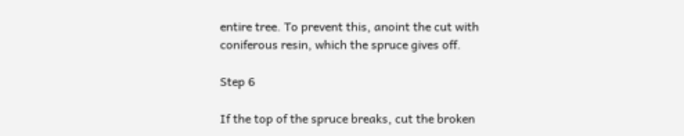entire tree. To prevent this, anoint the cut with coniferous resin, which the spruce gives off.

Step 6

If the top of the spruce breaks, cut the broken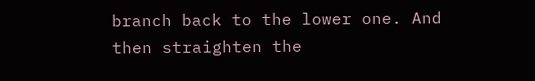branch back to the lower one. And then straighten the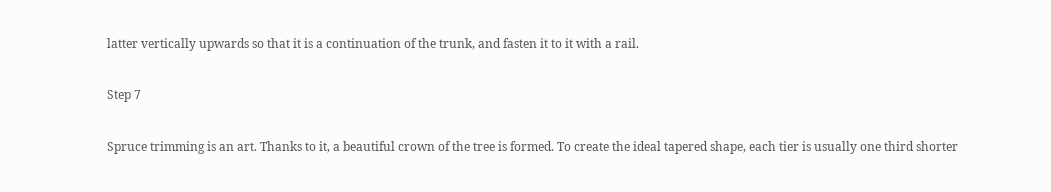latter vertically upwards so that it is a continuation of the trunk, and fasten it to it with a rail.

Step 7

Spruce trimming is an art. Thanks to it, a beautiful crown of the tree is formed. To create the ideal tapered shape, each tier is usually one third shorter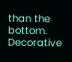than the bottom. Decorative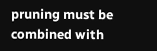pruning must be combined with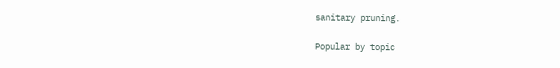sanitary pruning.

Popular by topic